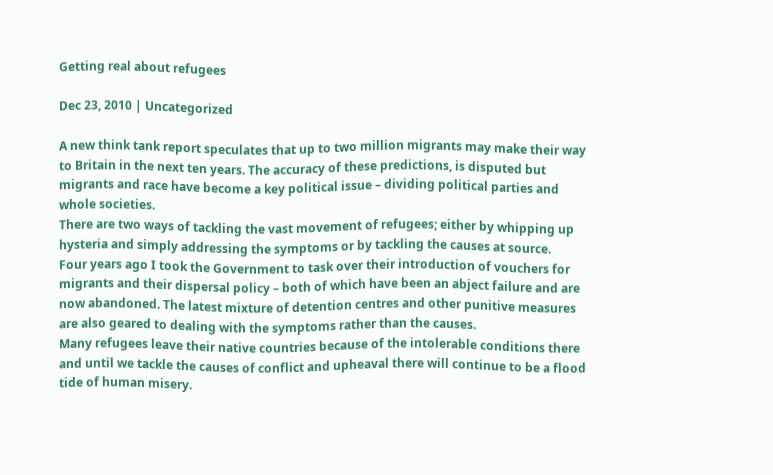Getting real about refugees

Dec 23, 2010 | Uncategorized

A new think tank report speculates that up to two million migrants may make their way to Britain in the next ten years. The accuracy of these predictions, is disputed but migrants and race have become a key political issue – dividing political parties and whole societies.
There are two ways of tackling the vast movement of refugees; either by whipping up hysteria and simply addressing the symptoms or by tackling the causes at source.
Four years ago I took the Government to task over their introduction of vouchers for migrants and their dispersal policy – both of which have been an abject failure and are now abandoned. The latest mixture of detention centres and other punitive measures are also geared to dealing with the symptoms rather than the causes.
Many refugees leave their native countries because of the intolerable conditions there and until we tackle the causes of conflict and upheaval there will continue to be a flood tide of human misery.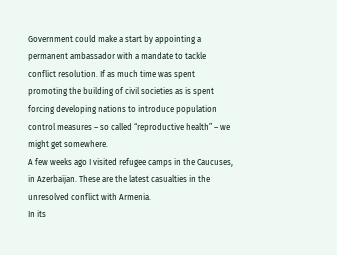Government could make a start by appointing a permanent ambassador with a mandate to tackle conflict resolution. If as much time was spent promoting the building of civil societies as is spent forcing developing nations to introduce population control measures – so called “reproductive health” – we might get somewhere.
A few weeks ago I visited refugee camps in the Caucuses, in Azerbaijan. These are the latest casualties in the unresolved conflict with Armenia.
In its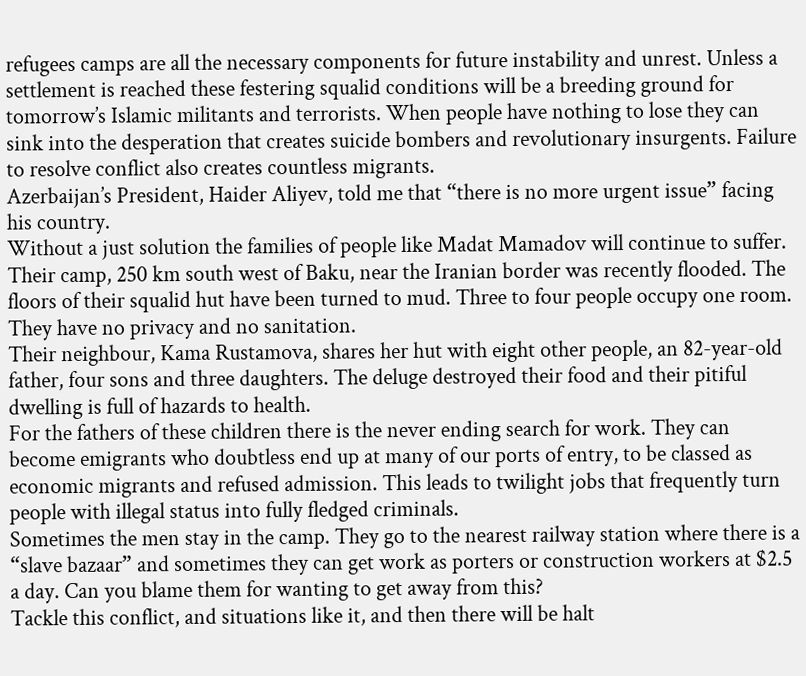refugees camps are all the necessary components for future instability and unrest. Unless a settlement is reached these festering squalid conditions will be a breeding ground for tomorrow’s Islamic militants and terrorists. When people have nothing to lose they can sink into the desperation that creates suicide bombers and revolutionary insurgents. Failure to resolve conflict also creates countless migrants.
Azerbaijan’s President, Haider Aliyev, told me that “there is no more urgent issue” facing his country.
Without a just solution the families of people like Madat Mamadov will continue to suffer. Their camp, 250 km south west of Baku, near the Iranian border was recently flooded. The floors of their squalid hut have been turned to mud. Three to four people occupy one room. They have no privacy and no sanitation.
Their neighbour, Kama Rustamova, shares her hut with eight other people, an 82-year-old father, four sons and three daughters. The deluge destroyed their food and their pitiful dwelling is full of hazards to health.
For the fathers of these children there is the never ending search for work. They can become emigrants who doubtless end up at many of our ports of entry, to be classed as economic migrants and refused admission. This leads to twilight jobs that frequently turn people with illegal status into fully fledged criminals.
Sometimes the men stay in the camp. They go to the nearest railway station where there is a “slave bazaar” and sometimes they can get work as porters or construction workers at $2.5 a day. Can you blame them for wanting to get away from this?
Tackle this conflict, and situations like it, and then there will be halt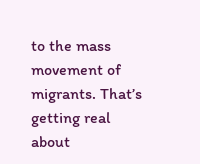to the mass movement of migrants. That’s getting real about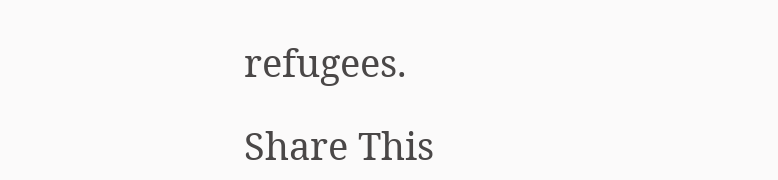refugees.

Share This